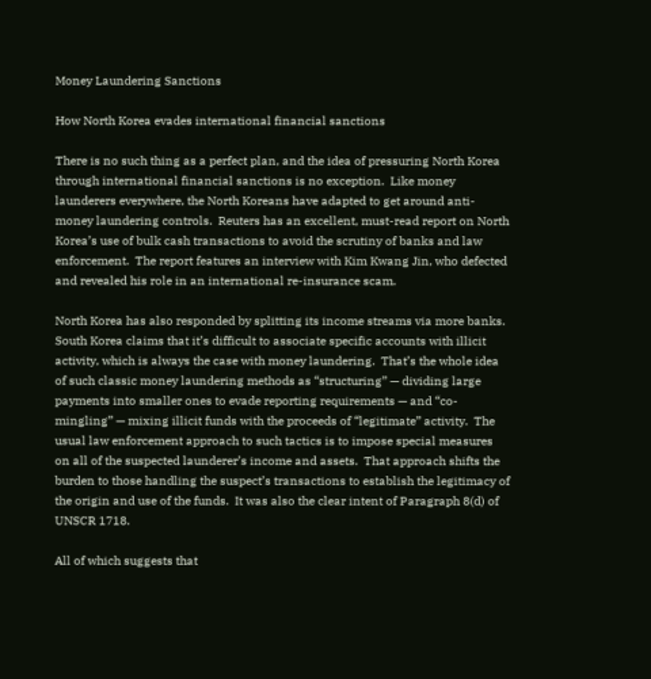Money Laundering Sanctions

How North Korea evades international financial sanctions

There is no such thing as a perfect plan, and the idea of pressuring North Korea through international financial sanctions is no exception.  Like money launderers everywhere, the North Koreans have adapted to get around anti-money laundering controls.  Reuters has an excellent, must-read report on North Korea’s use of bulk cash transactions to avoid the scrutiny of banks and law enforcement.  The report features an interview with Kim Kwang Jin, who defected and revealed his role in an international re-insurance scam.

North Korea has also responded by splitting its income streams via more banks.  South Korea claims that it’s difficult to associate specific accounts with illicit activity, which is always the case with money laundering.  That’s the whole idea of such classic money laundering methods as “structuring” — dividing large payments into smaller ones to evade reporting requirements — and “co-mingling” — mixing illicit funds with the proceeds of “legitimate” activity.  The usual law enforcement approach to such tactics is to impose special measures on all of the suspected launderer’s income and assets.  That approach shifts the burden to those handling the suspect’s transactions to establish the legitimacy of the origin and use of the funds.  It was also the clear intent of Paragraph 8(d) of UNSCR 1718.

All of which suggests that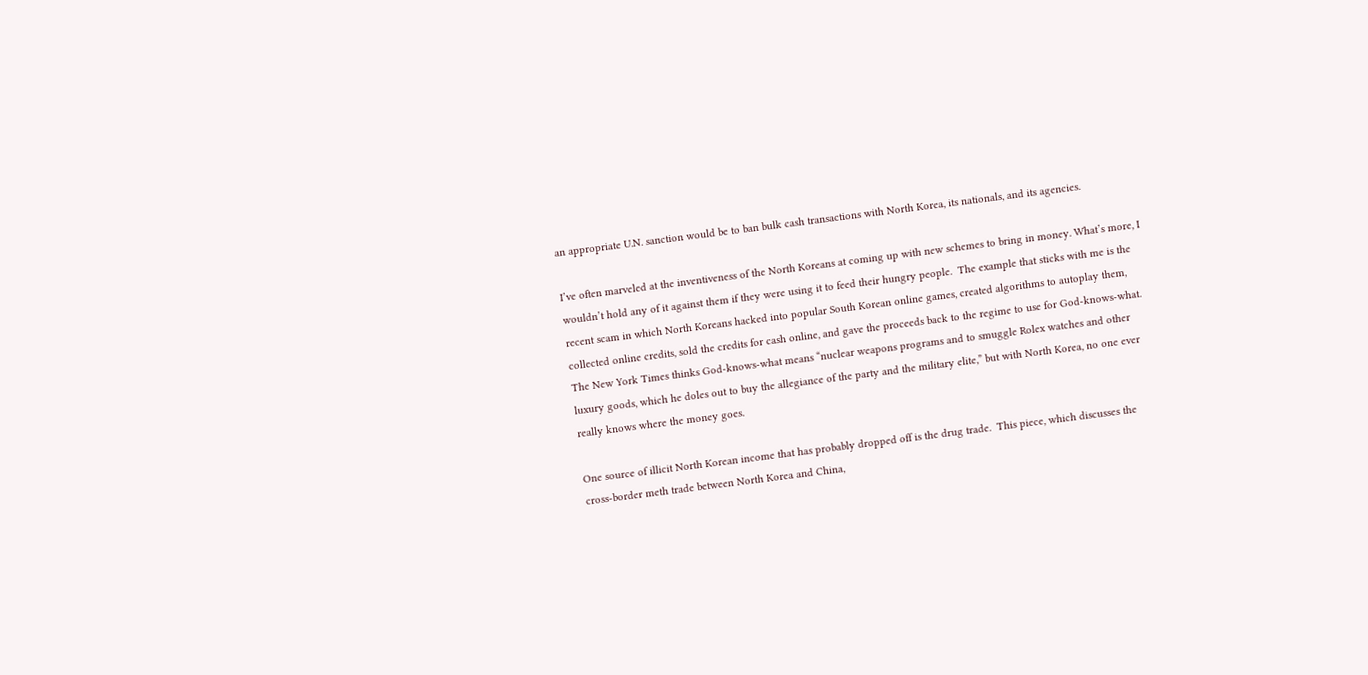an appropriate U.N. sanction would be to ban bulk cash transactions with North Korea, its nationals, and its agencies.

I’ve often marveled at the inventiveness of the North Koreans at coming up with new schemes to bring in money. What’s more, I wouldn’t hold any of it against them if they were using it to feed their hungry people.  The example that sticks with me is the recent scam in which North Koreans hacked into popular South Korean online games, created algorithms to autoplay them, collected online credits, sold the credits for cash online, and gave the proceeds back to the regime to use for God-knows-what.  The New York Times thinks God-knows-what means “nuclear weapons programs and to smuggle Rolex watches and other luxury goods, which he doles out to buy the allegiance of the party and the military elite,” but with North Korea, no one ever really knows where the money goes.

One source of illicit North Korean income that has probably dropped off is the drug trade.  This piece, which discusses the cross-border meth trade between North Korea and China,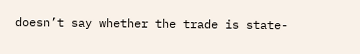doesn’t say whether the trade is state-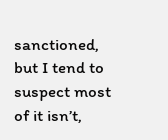sanctioned, but I tend to suspect most of it isn’t,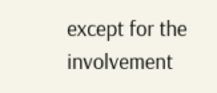except for the involvement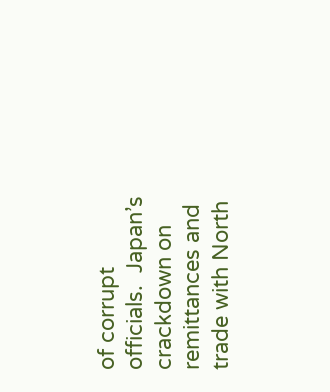of corrupt officials.  Japan’s crackdown on remittances and trade with North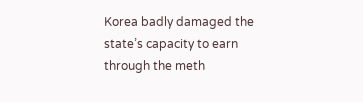Korea badly damaged the state’s capacity to earn through the meth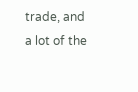trade, and a lot of the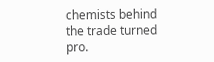chemists behind the trade turned pro.